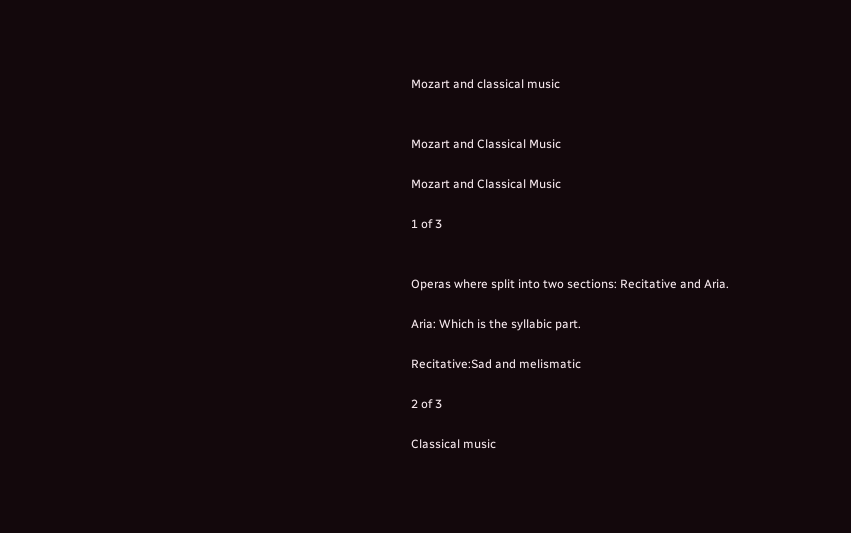Mozart and classical music


Mozart and Classical Music

Mozart and Classical Music

1 of 3


Operas where split into two sections: Recitative and Aria.

Aria: Which is the syllabic part.

Recitative:Sad and melismatic

2 of 3

Classical music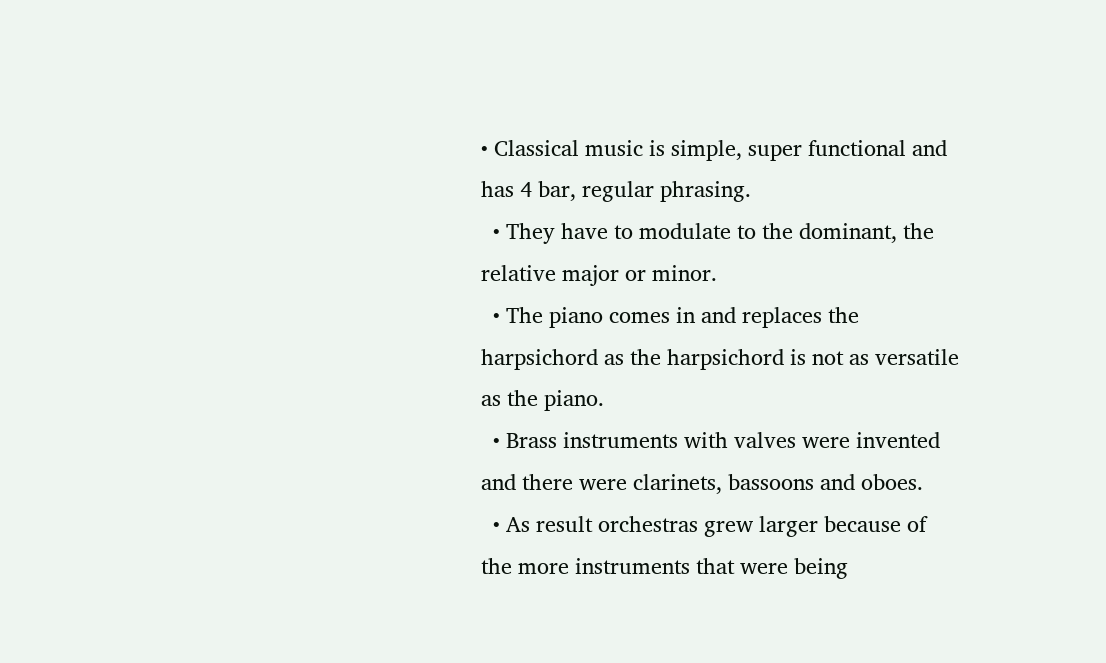• Classical music is simple, super functional and has 4 bar, regular phrasing.
  • They have to modulate to the dominant, the relative major or minor.
  • The piano comes in and replaces the harpsichord as the harpsichord is not as versatile as the piano.
  • Brass instruments with valves were invented and there were clarinets, bassoons and oboes.
  • As result orchestras grew larger because of the more instruments that were being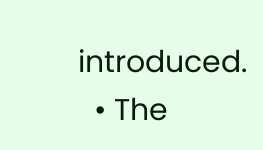introduced.
  • The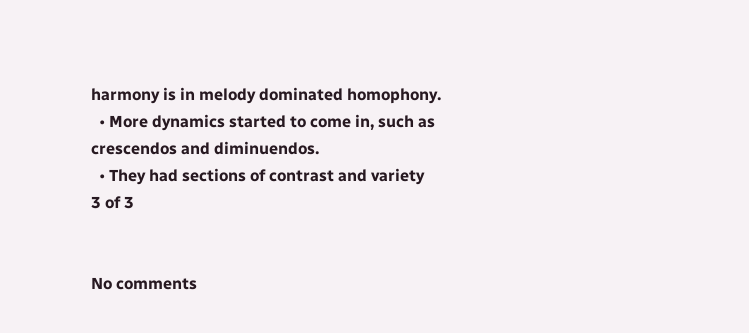harmony is in melody dominated homophony.
  • More dynamics started to come in, such as crescendos and diminuendos.
  • They had sections of contrast and variety
3 of 3


No comments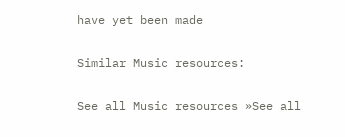have yet been made

Similar Music resources:

See all Music resources »See all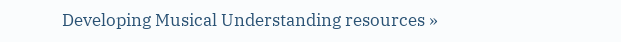Developing Musical Understanding resources »